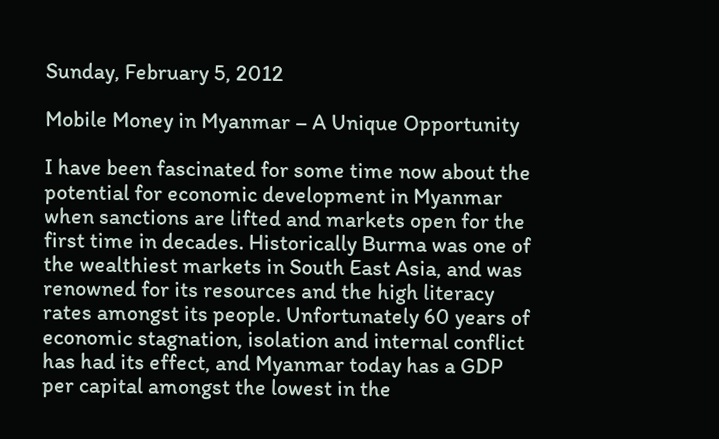Sunday, February 5, 2012

Mobile Money in Myanmar – A Unique Opportunity

I have been fascinated for some time now about the potential for economic development in Myanmar when sanctions are lifted and markets open for the first time in decades. Historically Burma was one of the wealthiest markets in South East Asia, and was renowned for its resources and the high literacy rates amongst its people. Unfortunately 60 years of economic stagnation, isolation and internal conflict has had its effect, and Myanmar today has a GDP per capital amongst the lowest in the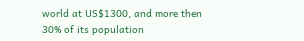world at US$1300, and more then 30% of its population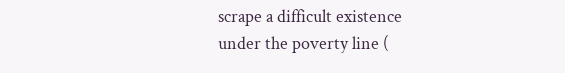scrape a difficult existence under the poverty line (